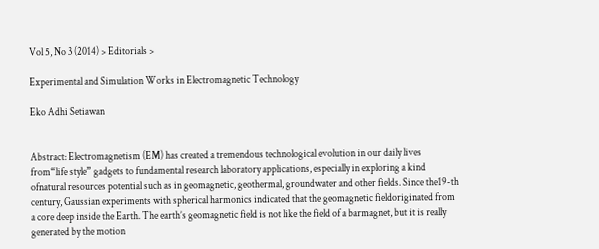Vol 5, No 3 (2014) > Editorials >

Experimental and Simulation Works in Electromagnetic Technology

Eko Adhi Setiawan


Abstract: Electromagnetism (EM) has created a tremendous technological evolution in our daily lives from“life style” gadgets to fundamental research laboratory applications, especially in exploring a kind ofnatural resources potential such as in geomagnetic, geothermal, groundwater and other fields. Since the19-th century, Gaussian experiments with spherical harmonics indicated that the geomagnetic fieldoriginated from a core deep inside the Earth. The earth’s geomagnetic field is not like the field of a barmagnet, but it is really generated by the motion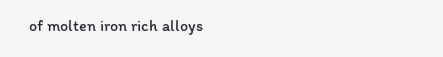of molten iron rich alloys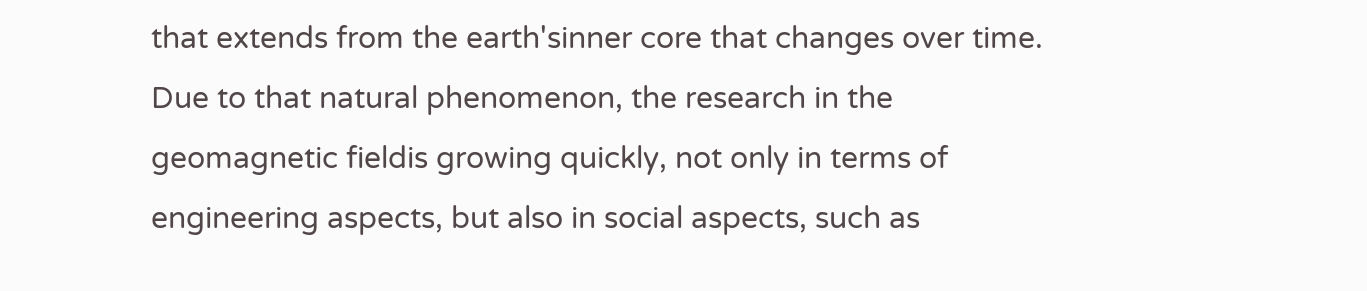that extends from the earth'sinner core that changes over time. Due to that natural phenomenon, the research in the geomagnetic fieldis growing quickly, not only in terms of engineering aspects, but also in social aspects, such as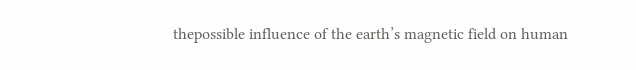thepossible influence of the earth’s magnetic field on human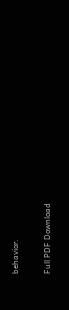behavior.

Full PDF Download